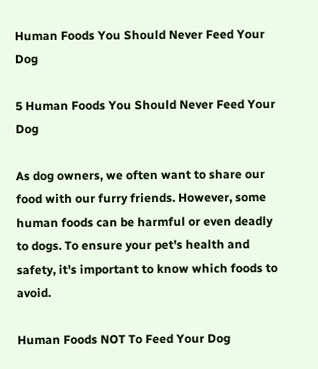Human Foods You Should Never Feed Your Dog

5 Human Foods You Should Never Feed Your Dog

As dog owners, we often want to share our food with our furry friends. However, some human foods can be harmful or even deadly to dogs. To ensure your pet's health and safety, it's important to know which foods to avoid.

Human Foods NOT To Feed Your Dog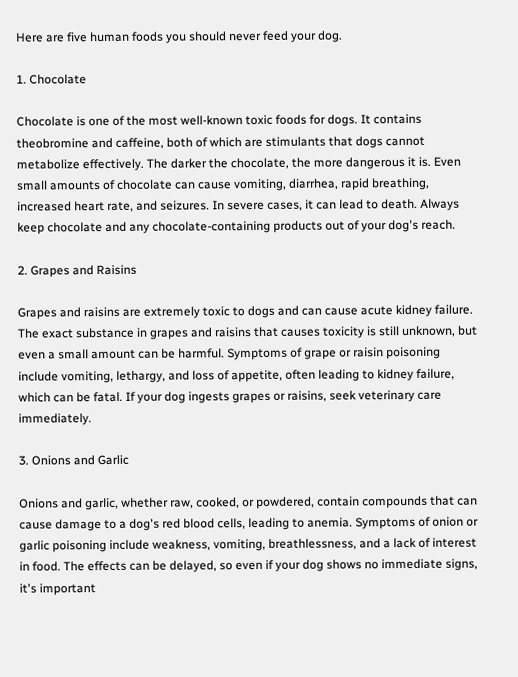Here are five human foods you should never feed your dog.

1. Chocolate

Chocolate is one of the most well-known toxic foods for dogs. It contains theobromine and caffeine, both of which are stimulants that dogs cannot metabolize effectively. The darker the chocolate, the more dangerous it is. Even small amounts of chocolate can cause vomiting, diarrhea, rapid breathing, increased heart rate, and seizures. In severe cases, it can lead to death. Always keep chocolate and any chocolate-containing products out of your dog's reach.

2. Grapes and Raisins

Grapes and raisins are extremely toxic to dogs and can cause acute kidney failure. The exact substance in grapes and raisins that causes toxicity is still unknown, but even a small amount can be harmful. Symptoms of grape or raisin poisoning include vomiting, lethargy, and loss of appetite, often leading to kidney failure, which can be fatal. If your dog ingests grapes or raisins, seek veterinary care immediately.

3. Onions and Garlic

Onions and garlic, whether raw, cooked, or powdered, contain compounds that can cause damage to a dog's red blood cells, leading to anemia. Symptoms of onion or garlic poisoning include weakness, vomiting, breathlessness, and a lack of interest in food. The effects can be delayed, so even if your dog shows no immediate signs, it's important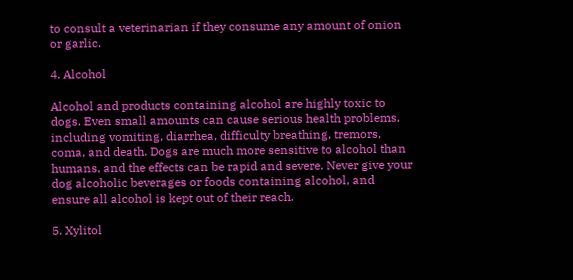to consult a veterinarian if they consume any amount of onion or garlic.

4. Alcohol

Alcohol and products containing alcohol are highly toxic to dogs. Even small amounts can cause serious health problems, including vomiting, diarrhea, difficulty breathing, tremors, coma, and death. Dogs are much more sensitive to alcohol than humans, and the effects can be rapid and severe. Never give your dog alcoholic beverages or foods containing alcohol, and ensure all alcohol is kept out of their reach.

5. Xylitol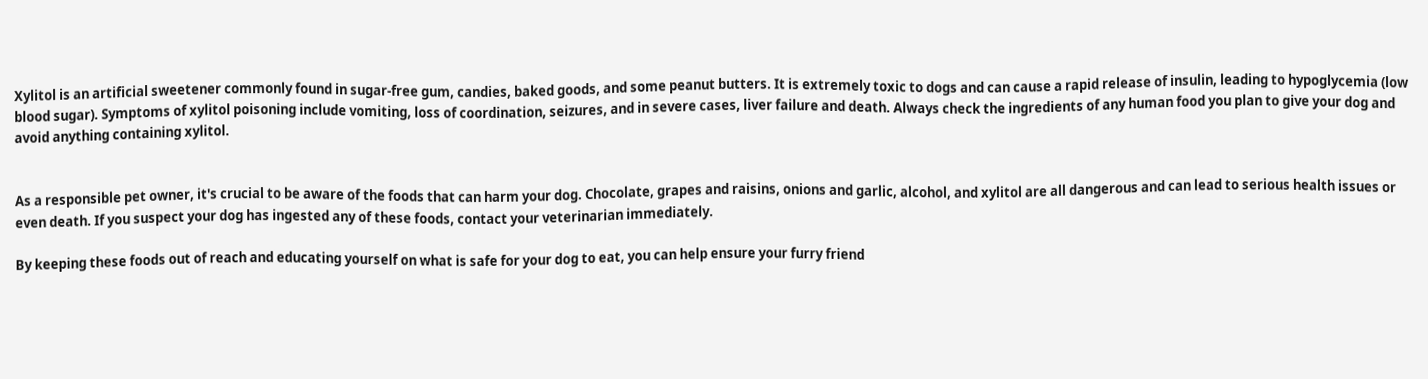Xylitol is an artificial sweetener commonly found in sugar-free gum, candies, baked goods, and some peanut butters. It is extremely toxic to dogs and can cause a rapid release of insulin, leading to hypoglycemia (low blood sugar). Symptoms of xylitol poisoning include vomiting, loss of coordination, seizures, and in severe cases, liver failure and death. Always check the ingredients of any human food you plan to give your dog and avoid anything containing xylitol.


As a responsible pet owner, it's crucial to be aware of the foods that can harm your dog. Chocolate, grapes and raisins, onions and garlic, alcohol, and xylitol are all dangerous and can lead to serious health issues or even death. If you suspect your dog has ingested any of these foods, contact your veterinarian immediately.

By keeping these foods out of reach and educating yourself on what is safe for your dog to eat, you can help ensure your furry friend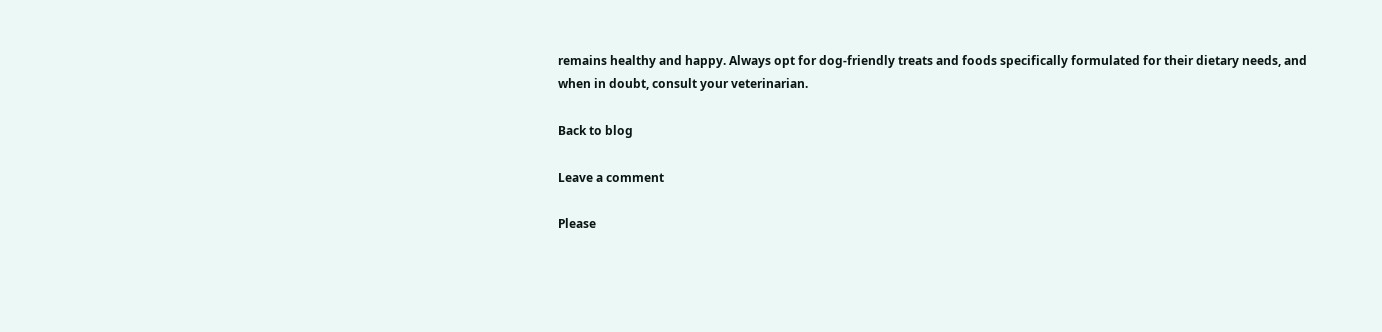remains healthy and happy. Always opt for dog-friendly treats and foods specifically formulated for their dietary needs, and when in doubt, consult your veterinarian.

Back to blog

Leave a comment

Please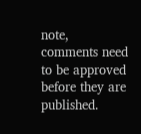note, comments need to be approved before they are published.